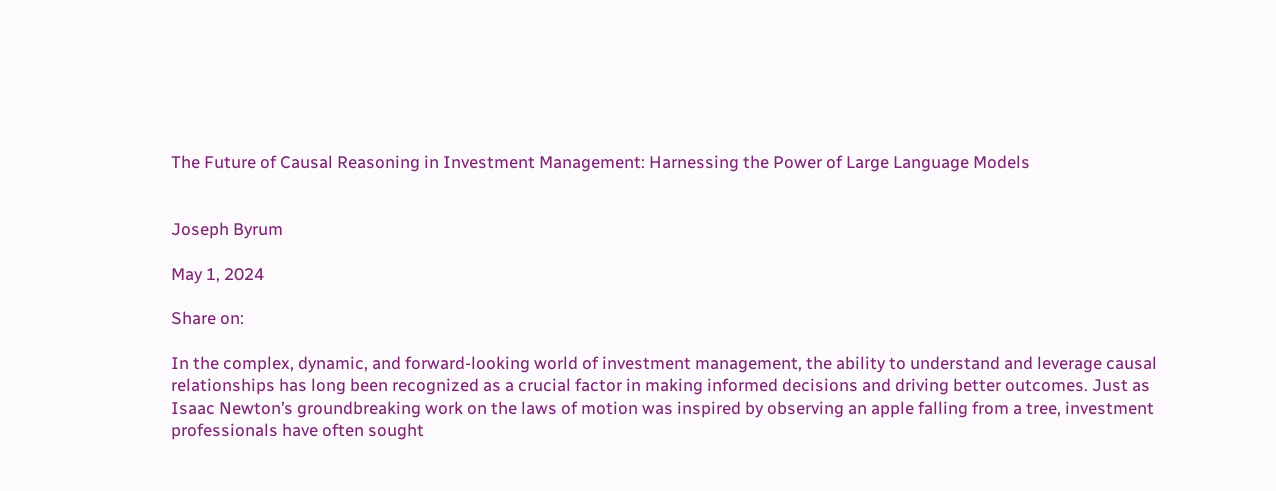The Future of Causal Reasoning in Investment Management: Harnessing the Power of Large Language Models


Joseph Byrum

May 1, 2024

Share on:

In the complex, dynamic, and forward-looking world of investment management, the ability to understand and leverage causal relationships has long been recognized as a crucial factor in making informed decisions and driving better outcomes. Just as Isaac Newton’s groundbreaking work on the laws of motion was inspired by observing an apple falling from a tree, investment professionals have often sought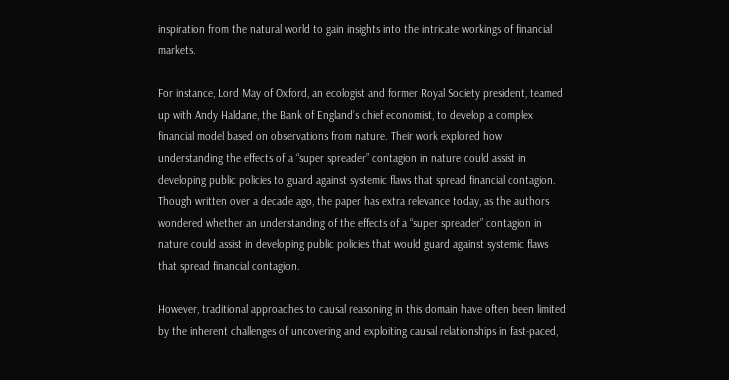inspiration from the natural world to gain insights into the intricate workings of financial markets.

For instance, Lord May of Oxford, an ecologist and former Royal Society president, teamed up with Andy Haldane, the Bank of England’s chief economist, to develop a complex financial model based on observations from nature. Their work explored how understanding the effects of a “super spreader” contagion in nature could assist in developing public policies to guard against systemic flaws that spread financial contagion. Though written over a decade ago, the paper has extra relevance today, as the authors wondered whether an understanding of the effects of a “super spreader” contagion in nature could assist in developing public policies that would guard against systemic flaws that spread financial contagion.

However, traditional approaches to causal reasoning in this domain have often been limited by the inherent challenges of uncovering and exploiting causal relationships in fast-paced,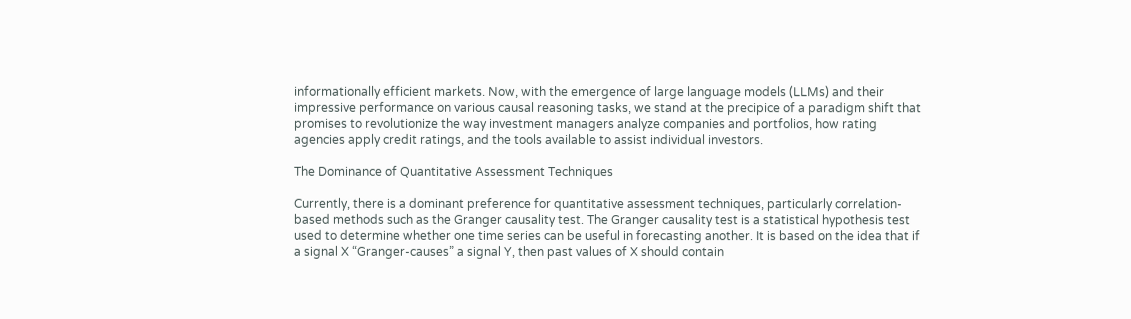informationally efficient markets. Now, with the emergence of large language models (LLMs) and their impressive performance on various causal reasoning tasks, we stand at the precipice of a paradigm shift that promises to revolutionize the way investment managers analyze companies and portfolios, how rating agencies apply credit ratings, and the tools available to assist individual investors.

The Dominance of Quantitative Assessment Techniques

Currently, there is a dominant preference for quantitative assessment techniques, particularly correlation-based methods such as the Granger causality test. The Granger causality test is a statistical hypothesis test used to determine whether one time series can be useful in forecasting another. It is based on the idea that if a signal X “Granger-causes” a signal Y, then past values of X should contain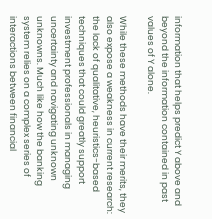information that helps predict Y above and beyond the information contained in past values of Y alone.

While these methods have their merits, they also expose a weakness in current research: the lack of qualitative, heuristics-based techniques that could greatly support investment professionals in managing uncertainty and navigating unknown unknowns. Much like how the banking system relies on a complex series of interactions between financial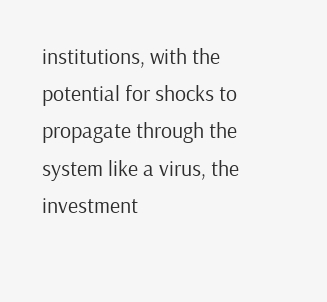institutions, with the potential for shocks to propagate through the system like a virus, the investment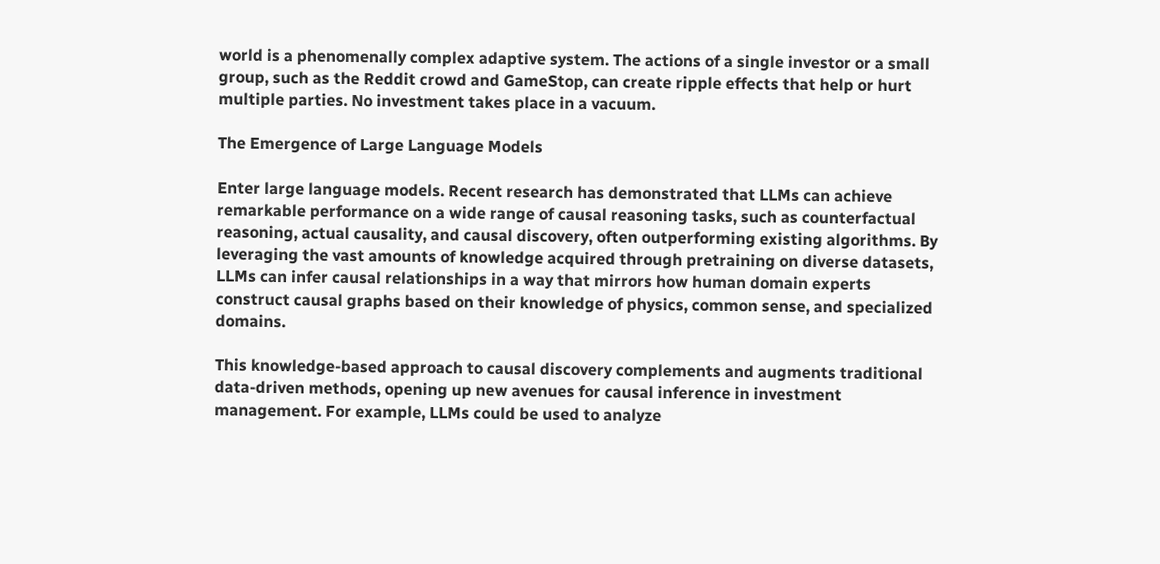world is a phenomenally complex adaptive system. The actions of a single investor or a small group, such as the Reddit crowd and GameStop, can create ripple effects that help or hurt multiple parties. No investment takes place in a vacuum.

The Emergence of Large Language Models

Enter large language models. Recent research has demonstrated that LLMs can achieve remarkable performance on a wide range of causal reasoning tasks, such as counterfactual reasoning, actual causality, and causal discovery, often outperforming existing algorithms. By leveraging the vast amounts of knowledge acquired through pretraining on diverse datasets, LLMs can infer causal relationships in a way that mirrors how human domain experts construct causal graphs based on their knowledge of physics, common sense, and specialized domains.

This knowledge-based approach to causal discovery complements and augments traditional data-driven methods, opening up new avenues for causal inference in investment management. For example, LLMs could be used to analyze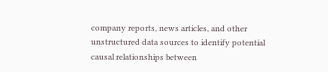company reports, news articles, and other unstructured data sources to identify potential causal relationships between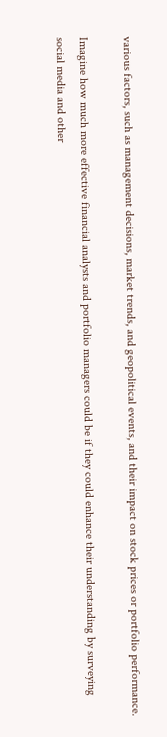various factors, such as management decisions, market trends, and geopolitical events, and their impact on stock prices or portfolio performance.

Imagine how much more effective financial analysts and portfolio managers could be if they could enhance their understanding by surveying social media and other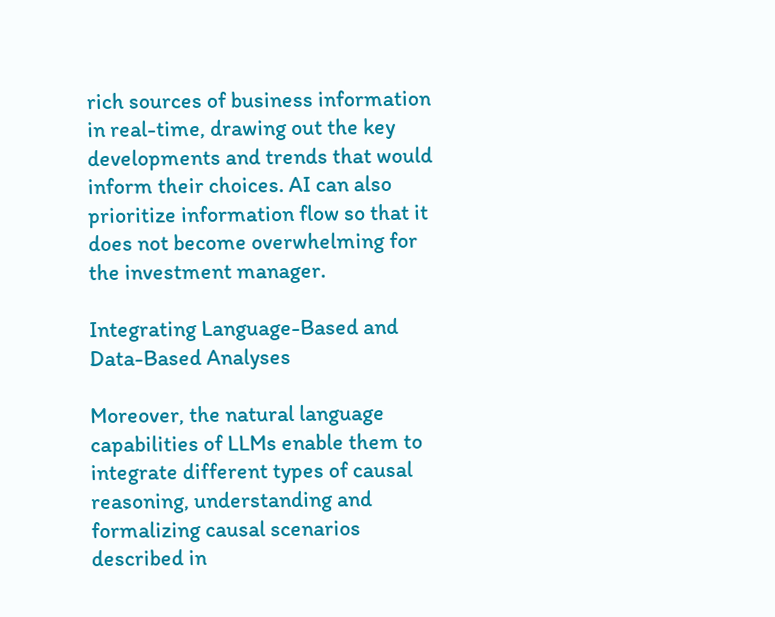rich sources of business information in real-time, drawing out the key developments and trends that would inform their choices. AI can also prioritize information flow so that it does not become overwhelming for the investment manager.

Integrating Language-Based and Data-Based Analyses

Moreover, the natural language capabilities of LLMs enable them to integrate different types of causal reasoning, understanding and formalizing causal scenarios described in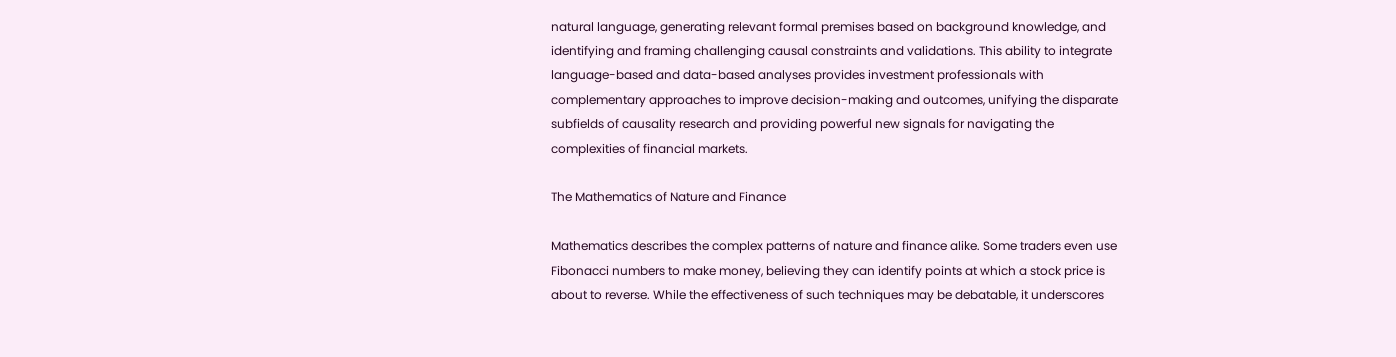natural language, generating relevant formal premises based on background knowledge, and identifying and framing challenging causal constraints and validations. This ability to integrate language-based and data-based analyses provides investment professionals with complementary approaches to improve decision-making and outcomes, unifying the disparate subfields of causality research and providing powerful new signals for navigating the complexities of financial markets.

The Mathematics of Nature and Finance

Mathematics describes the complex patterns of nature and finance alike. Some traders even use Fibonacci numbers to make money, believing they can identify points at which a stock price is about to reverse. While the effectiveness of such techniques may be debatable, it underscores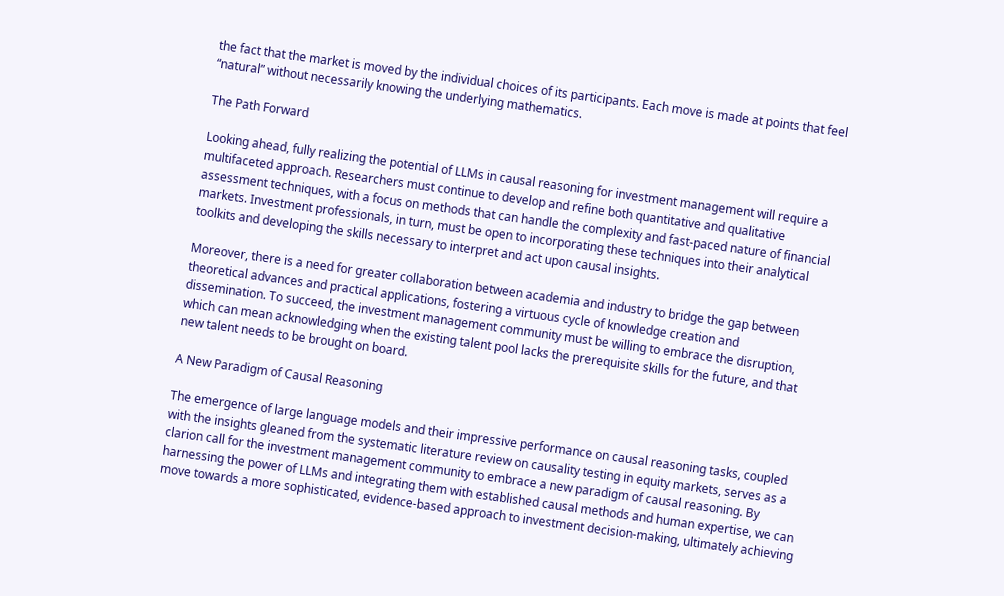the fact that the market is moved by the individual choices of its participants. Each move is made at points that feel “natural” without necessarily knowing the underlying mathematics.

The Path Forward

Looking ahead, fully realizing the potential of LLMs in causal reasoning for investment management will require a multifaceted approach. Researchers must continue to develop and refine both quantitative and qualitative assessment techniques, with a focus on methods that can handle the complexity and fast-paced nature of financial markets. Investment professionals, in turn, must be open to incorporating these techniques into their analytical toolkits and developing the skills necessary to interpret and act upon causal insights.

Moreover, there is a need for greater collaboration between academia and industry to bridge the gap between theoretical advances and practical applications, fostering a virtuous cycle of knowledge creation and dissemination. To succeed, the investment management community must be willing to embrace the disruption, which can mean acknowledging when the existing talent pool lacks the prerequisite skills for the future, and that new talent needs to be brought on board.

A New Paradigm of Causal Reasoning

The emergence of large language models and their impressive performance on causal reasoning tasks, coupled with the insights gleaned from the systematic literature review on causality testing in equity markets, serves as a clarion call for the investment management community to embrace a new paradigm of causal reasoning. By harnessing the power of LLMs and integrating them with established causal methods and human expertise, we can move towards a more sophisticated, evidence-based approach to investment decision-making, ultimately achieving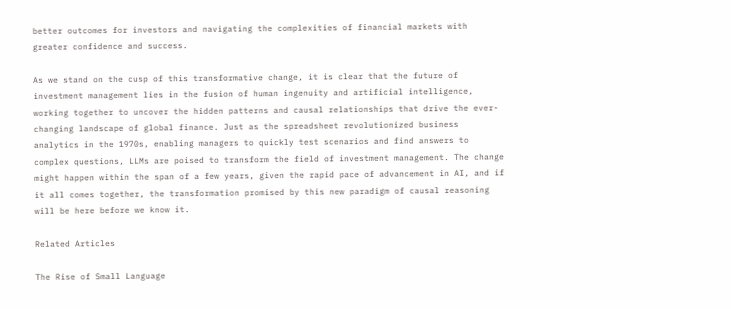better outcomes for investors and navigating the complexities of financial markets with greater confidence and success.

As we stand on the cusp of this transformative change, it is clear that the future of investment management lies in the fusion of human ingenuity and artificial intelligence, working together to uncover the hidden patterns and causal relationships that drive the ever-changing landscape of global finance. Just as the spreadsheet revolutionized business analytics in the 1970s, enabling managers to quickly test scenarios and find answers to complex questions, LLMs are poised to transform the field of investment management. The change might happen within the span of a few years, given the rapid pace of advancement in AI, and if it all comes together, the transformation promised by this new paradigm of causal reasoning will be here before we know it.

Related Articles

The Rise of Small Language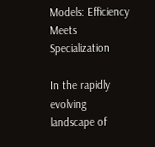Models: Efficiency Meets Specialization

In the rapidly evolving landscape of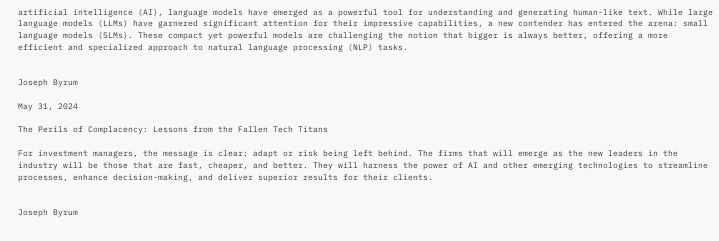artificial intelligence (AI), language models have emerged as a powerful tool for understanding and generating human-like text. While large language models (LLMs) have garnered significant attention for their impressive capabilities, a new contender has entered the arena: small language models (SLMs). These compact yet powerful models are challenging the notion that bigger is always better, offering a more efficient and specialized approach to natural language processing (NLP) tasks.


Joseph Byrum

May 31, 2024

The Perils of Complacency: Lessons from the Fallen Tech Titans

For investment managers, the message is clear: adapt or risk being left behind. The firms that will emerge as the new leaders in the industry will be those that are fast, cheaper, and better. They will harness the power of AI and other emerging technologies to streamline processes, enhance decision-making, and deliver superior results for their clients.


Joseph Byrum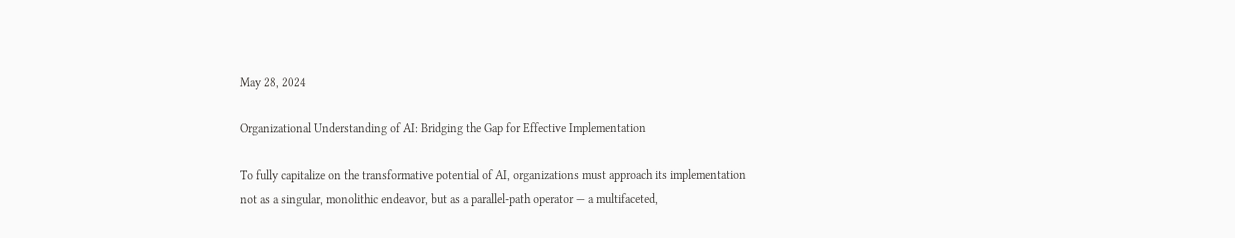May 28, 2024

Organizational Understanding of AI: Bridging the Gap for Effective Implementation

To fully capitalize on the transformative potential of AI, organizations must approach its implementation not as a singular, monolithic endeavor, but as a parallel-path operator — a multifaceted,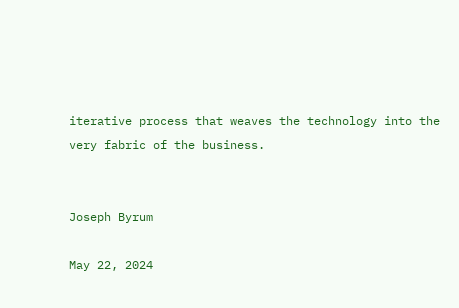iterative process that weaves the technology into the very fabric of the business.


Joseph Byrum

May 22, 2024